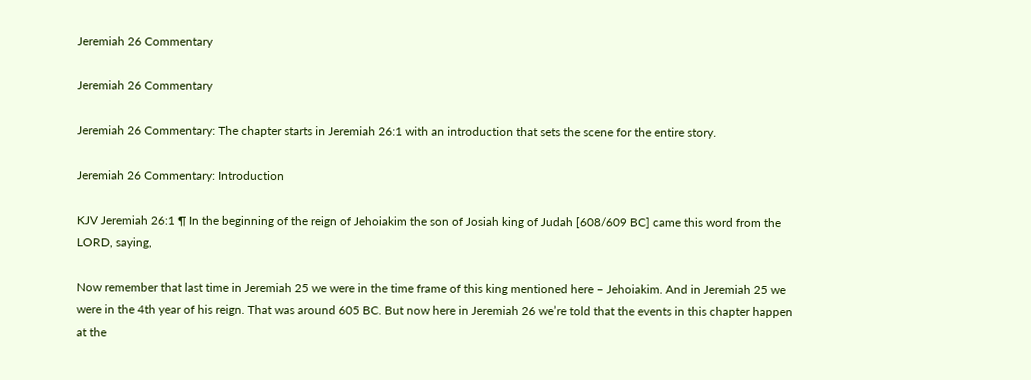Jeremiah 26 Commentary

Jeremiah 26 Commentary

Jeremiah 26 Commentary: The chapter starts in Jeremiah 26:1 with an introduction that sets the scene for the entire story.

Jeremiah 26 Commentary: Introduction

KJV Jeremiah 26:1 ¶ In the beginning of the reign of Jehoiakim the son of Josiah king of Judah [608/609 BC] came this word from the LORD, saying,

Now remember that last time in Jeremiah 25 we were in the time frame of this king mentioned here – Jehoiakim. And in Jeremiah 25 we were in the 4th year of his reign. That was around 605 BC. But now here in Jeremiah 26 we’re told that the events in this chapter happen at the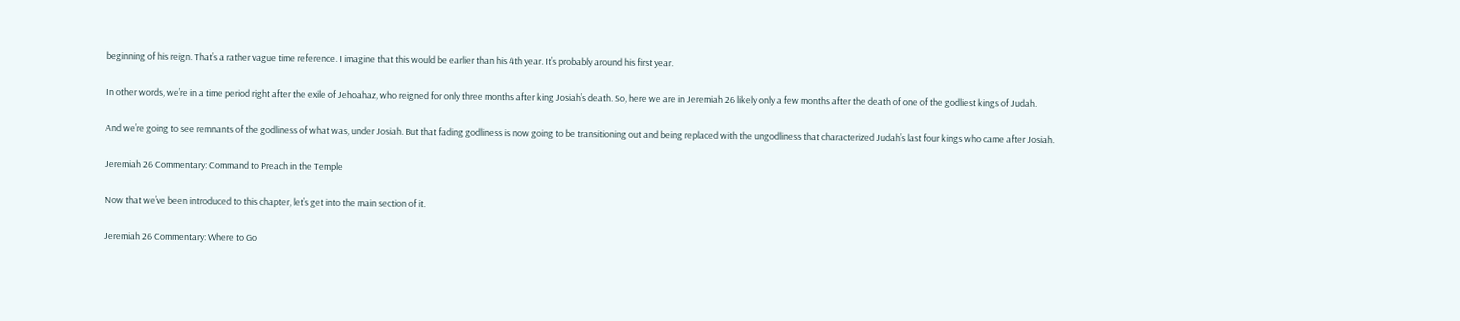beginning of his reign. That’s a rather vague time reference. I imagine that this would be earlier than his 4th year. It’s probably around his first year.

In other words, we’re in a time period right after the exile of Jehoahaz, who reigned for only three months after king Josiah’s death. So, here we are in Jeremiah 26 likely only a few months after the death of one of the godliest kings of Judah.

And we’re going to see remnants of the godliness of what was, under Josiah. But that fading godliness is now going to be transitioning out and being replaced with the ungodliness that characterized Judah’s last four kings who came after Josiah.

Jeremiah 26 Commentary: Command to Preach in the Temple

Now that we’ve been introduced to this chapter, let’s get into the main section of it.

Jeremiah 26 Commentary: Where to Go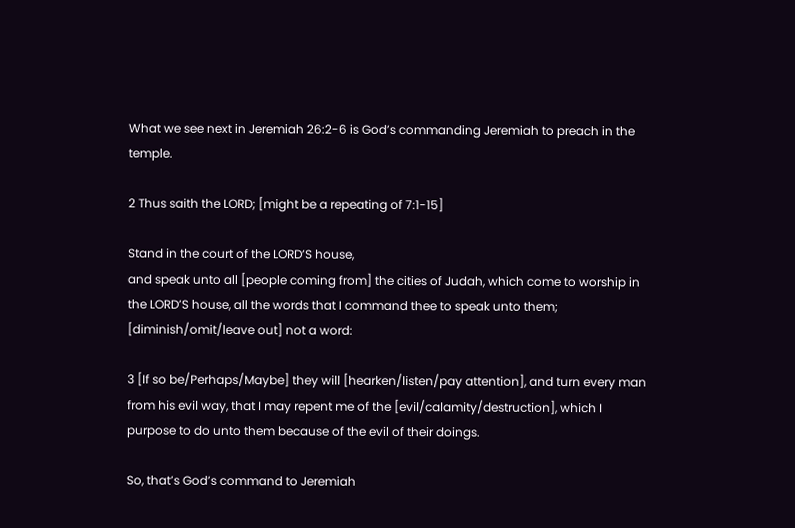What we see next in Jeremiah 26:2-6 is God’s commanding Jeremiah to preach in the temple.

2 Thus saith the LORD; [might be a repeating of 7:1-15]

Stand in the court of the LORD’S house,
and speak unto all [people coming from] the cities of Judah, which come to worship in the LORD’S house, all the words that I command thee to speak unto them;
[diminish/omit/leave out] not a word:

3 [If so be/Perhaps/Maybe] they will [hearken/listen/pay attention], and turn every man from his evil way, that I may repent me of the [evil/calamity/destruction], which I purpose to do unto them because of the evil of their doings.

So, that’s God’s command to Jeremiah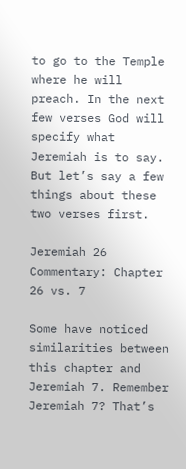to go to the Temple where he will preach. In the next few verses God will specify what Jeremiah is to say. But let’s say a few things about these two verses first.

Jeremiah 26 Commentary: Chapter 26 vs. 7

Some have noticed similarities between this chapter and Jeremiah 7. Remember Jeremiah 7? That’s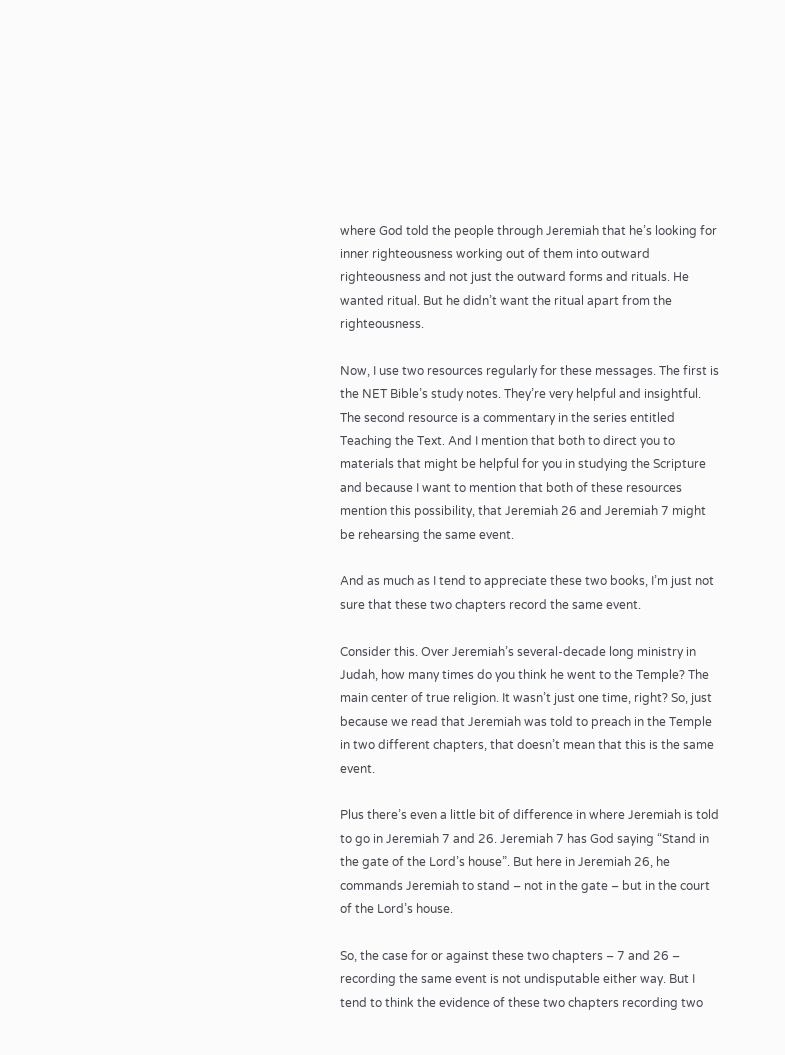where God told the people through Jeremiah that he’s looking for inner righteousness working out of them into outward righteousness and not just the outward forms and rituals. He wanted ritual. But he didn’t want the ritual apart from the righteousness.

Now, I use two resources regularly for these messages. The first is the NET Bible’s study notes. They’re very helpful and insightful. The second resource is a commentary in the series entitled Teaching the Text. And I mention that both to direct you to materials that might be helpful for you in studying the Scripture and because I want to mention that both of these resources mention this possibility, that Jeremiah 26 and Jeremiah 7 might be rehearsing the same event.

And as much as I tend to appreciate these two books, I’m just not sure that these two chapters record the same event.

Consider this. Over Jeremiah’s several-decade long ministry in Judah, how many times do you think he went to the Temple? The main center of true religion. It wasn’t just one time, right? So, just because we read that Jeremiah was told to preach in the Temple in two different chapters, that doesn’t mean that this is the same event.

Plus there’s even a little bit of difference in where Jeremiah is told to go in Jeremiah 7 and 26. Jeremiah 7 has God saying “Stand in the gate of the Lord’s house”. But here in Jeremiah 26, he commands Jeremiah to stand – not in the gate – but in the court of the Lord’s house.

So, the case for or against these two chapters – 7 and 26 – recording the same event is not undisputable either way. But I tend to think the evidence of these two chapters recording two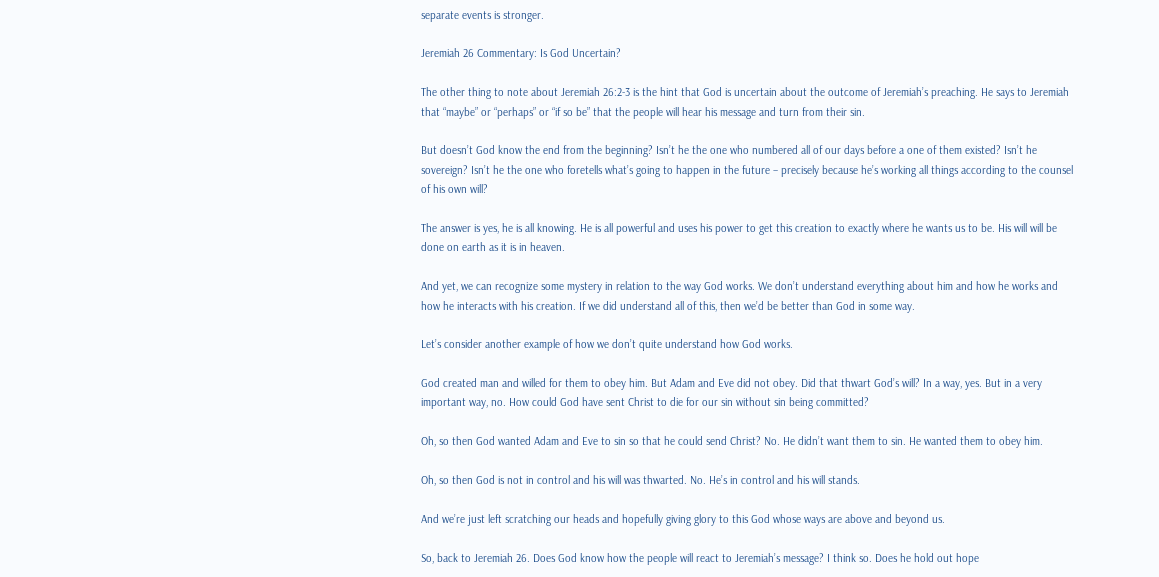separate events is stronger.

Jeremiah 26 Commentary: Is God Uncertain?

The other thing to note about Jeremiah 26:2-3 is the hint that God is uncertain about the outcome of Jeremiah’s preaching. He says to Jeremiah that “maybe” or “perhaps” or “if so be” that the people will hear his message and turn from their sin.

But doesn’t God know the end from the beginning? Isn’t he the one who numbered all of our days before a one of them existed? Isn’t he sovereign? Isn’t he the one who foretells what’s going to happen in the future – precisely because he’s working all things according to the counsel of his own will?

The answer is yes, he is all knowing. He is all powerful and uses his power to get this creation to exactly where he wants us to be. His will will be done on earth as it is in heaven.

And yet, we can recognize some mystery in relation to the way God works. We don’t understand everything about him and how he works and how he interacts with his creation. If we did understand all of this, then we’d be better than God in some way.

Let’s consider another example of how we don’t quite understand how God works.

God created man and willed for them to obey him. But Adam and Eve did not obey. Did that thwart God’s will? In a way, yes. But in a very important way, no. How could God have sent Christ to die for our sin without sin being committed?

Oh, so then God wanted Adam and Eve to sin so that he could send Christ? No. He didn’t want them to sin. He wanted them to obey him.

Oh, so then God is not in control and his will was thwarted. No. He’s in control and his will stands.

And we’re just left scratching our heads and hopefully giving glory to this God whose ways are above and beyond us.

So, back to Jeremiah 26. Does God know how the people will react to Jeremiah’s message? I think so. Does he hold out hope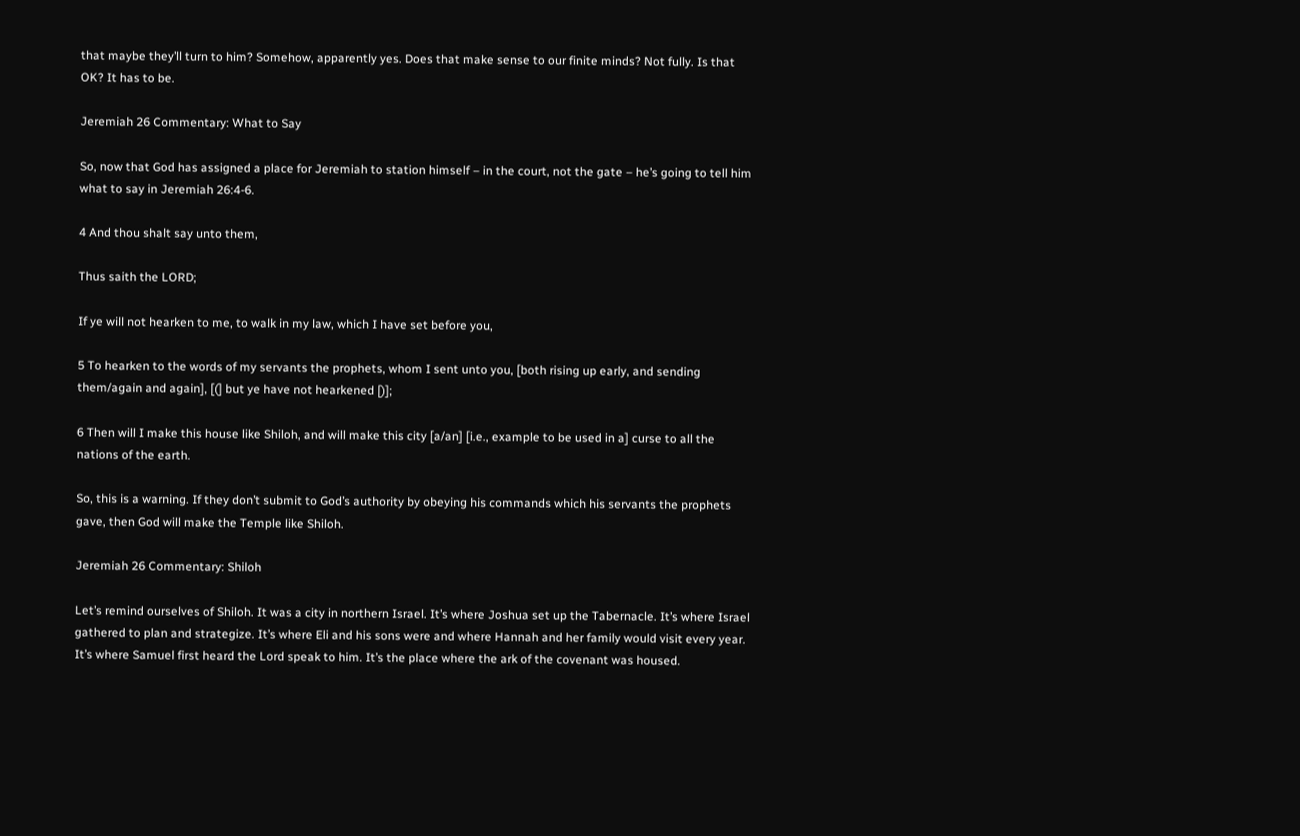that maybe they’ll turn to him? Somehow, apparently yes. Does that make sense to our finite minds? Not fully. Is that OK? It has to be.

Jeremiah 26 Commentary: What to Say

So, now that God has assigned a place for Jeremiah to station himself – in the court, not the gate – he’s going to tell him what to say in Jeremiah 26:4-6.

4 And thou shalt say unto them,

Thus saith the LORD;

If ye will not hearken to me, to walk in my law, which I have set before you,

5 To hearken to the words of my servants the prophets, whom I sent unto you, [both rising up early, and sending them/again and again], [(] but ye have not hearkened [)];

6 Then will I make this house like Shiloh, and will make this city [a/an] [i.e., example to be used in a] curse to all the nations of the earth.

So, this is a warning. If they don’t submit to God’s authority by obeying his commands which his servants the prophets gave, then God will make the Temple like Shiloh.

Jeremiah 26 Commentary: Shiloh

Let’s remind ourselves of Shiloh. It was a city in northern Israel. It’s where Joshua set up the Tabernacle. It’s where Israel gathered to plan and strategize. It’s where Eli and his sons were and where Hannah and her family would visit every year. It’s where Samuel first heard the Lord speak to him. It’s the place where the ark of the covenant was housed.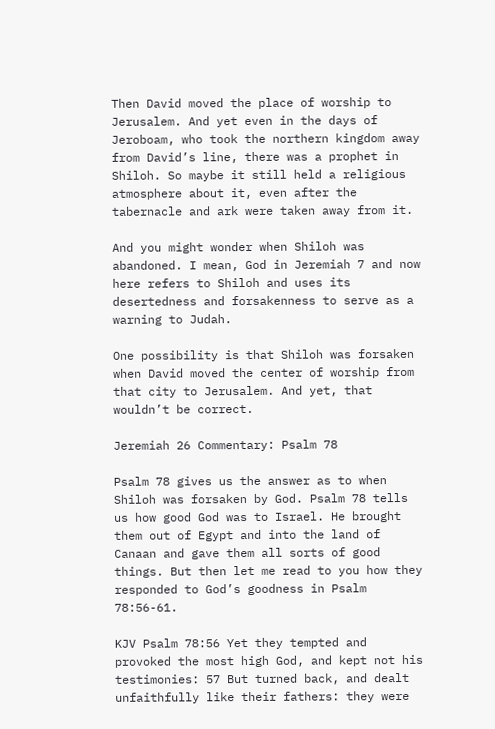Then David moved the place of worship to Jerusalem. And yet even in the days of Jeroboam, who took the northern kingdom away from David’s line, there was a prophet in Shiloh. So maybe it still held a religious atmosphere about it, even after the tabernacle and ark were taken away from it.

And you might wonder when Shiloh was abandoned. I mean, God in Jeremiah 7 and now here refers to Shiloh and uses its desertedness and forsakenness to serve as a warning to Judah.

One possibility is that Shiloh was forsaken when David moved the center of worship from that city to Jerusalem. And yet, that wouldn’t be correct.

Jeremiah 26 Commentary: Psalm 78

Psalm 78 gives us the answer as to when Shiloh was forsaken by God. Psalm 78 tells us how good God was to Israel. He brought them out of Egypt and into the land of Canaan and gave them all sorts of good things. But then let me read to you how they responded to God’s goodness in Psalm 78:56-61.

KJV Psalm 78:56 Yet they tempted and provoked the most high God, and kept not his testimonies: 57 But turned back, and dealt unfaithfully like their fathers: they were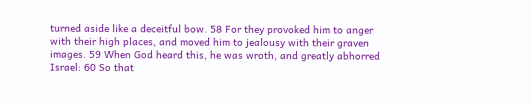turned aside like a deceitful bow. 58 For they provoked him to anger with their high places, and moved him to jealousy with their graven images. 59 When God heard this, he was wroth, and greatly abhorred Israel: 60 So that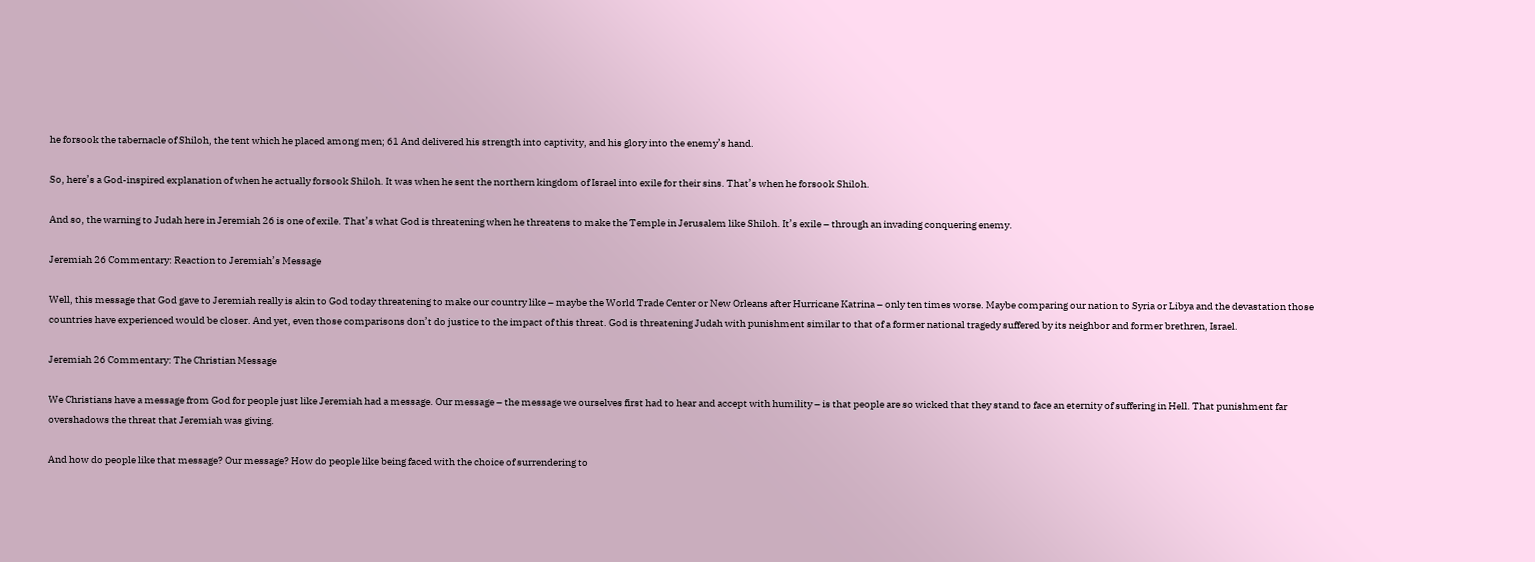he forsook the tabernacle of Shiloh, the tent which he placed among men; 61 And delivered his strength into captivity, and his glory into the enemy’s hand.

So, here’s a God-inspired explanation of when he actually forsook Shiloh. It was when he sent the northern kingdom of Israel into exile for their sins. That’s when he forsook Shiloh.

And so, the warning to Judah here in Jeremiah 26 is one of exile. That’s what God is threatening when he threatens to make the Temple in Jerusalem like Shiloh. It’s exile – through an invading conquering enemy.

Jeremiah 26 Commentary: Reaction to Jeremiah’s Message

Well, this message that God gave to Jeremiah really is akin to God today threatening to make our country like – maybe the World Trade Center or New Orleans after Hurricane Katrina – only ten times worse. Maybe comparing our nation to Syria or Libya and the devastation those countries have experienced would be closer. And yet, even those comparisons don’t do justice to the impact of this threat. God is threatening Judah with punishment similar to that of a former national tragedy suffered by its neighbor and former brethren, Israel.

Jeremiah 26 Commentary: The Christian Message

We Christians have a message from God for people just like Jeremiah had a message. Our message – the message we ourselves first had to hear and accept with humility – is that people are so wicked that they stand to face an eternity of suffering in Hell. That punishment far overshadows the threat that Jeremiah was giving.

And how do people like that message? Our message? How do people like being faced with the choice of surrendering to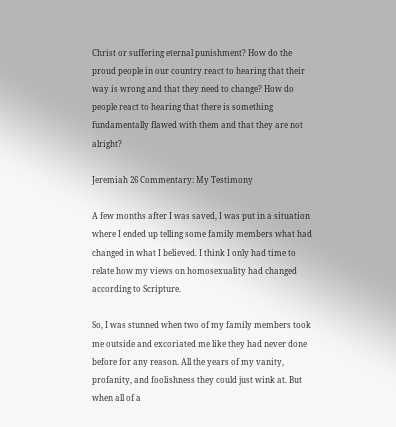Christ or suffering eternal punishment? How do the proud people in our country react to hearing that their way is wrong and that they need to change? How do people react to hearing that there is something fundamentally flawed with them and that they are not alright?

Jeremiah 26 Commentary: My Testimony

A few months after I was saved, I was put in a situation where I ended up telling some family members what had changed in what I believed. I think I only had time to relate how my views on homosexuality had changed according to Scripture.

So, I was stunned when two of my family members took me outside and excoriated me like they had never done before for any reason. All the years of my vanity, profanity, and foolishness they could just wink at. But when all of a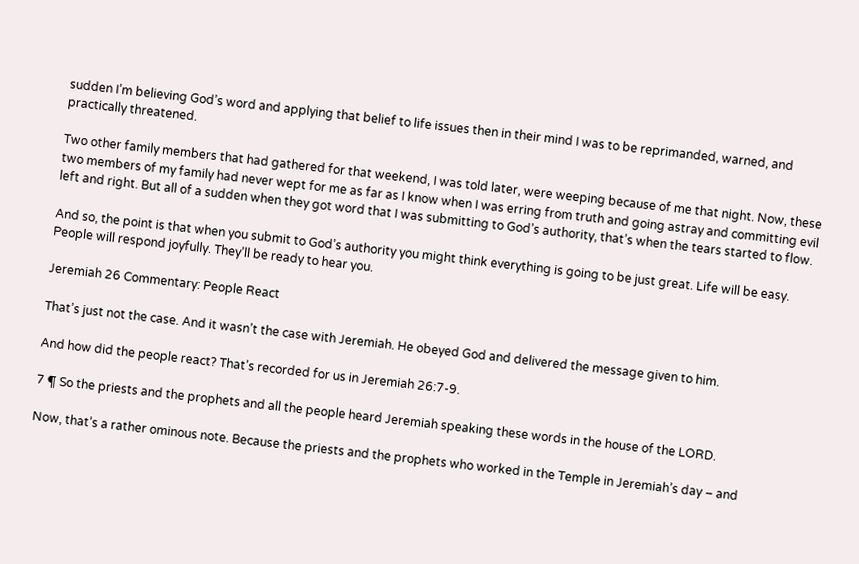sudden I’m believing God’s word and applying that belief to life issues then in their mind I was to be reprimanded, warned, and practically threatened.

Two other family members that had gathered for that weekend, I was told later, were weeping because of me that night. Now, these two members of my family had never wept for me as far as I know when I was erring from truth and going astray and committing evil left and right. But all of a sudden when they got word that I was submitting to God’s authority, that’s when the tears started to flow.

And so, the point is that when you submit to God’s authority you might think everything is going to be just great. Life will be easy. People will respond joyfully. They’ll be ready to hear you.

Jeremiah 26 Commentary: People React

That’s just not the case. And it wasn’t the case with Jeremiah. He obeyed God and delivered the message given to him.

And how did the people react? That’s recorded for us in Jeremiah 26:7-9.

7 ¶ So the priests and the prophets and all the people heard Jeremiah speaking these words in the house of the LORD.

Now, that’s a rather ominous note. Because the priests and the prophets who worked in the Temple in Jeremiah’s day – and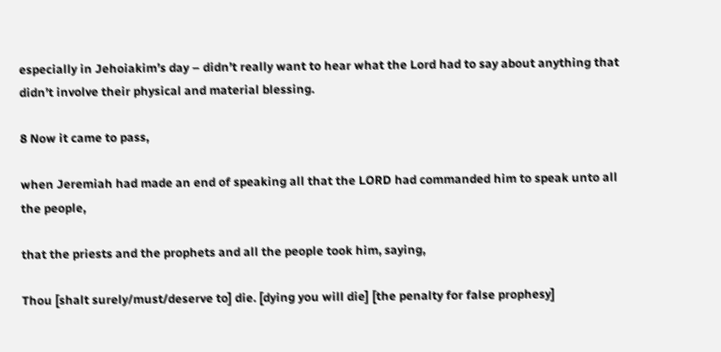especially in Jehoiakim’s day – didn’t really want to hear what the Lord had to say about anything that didn’t involve their physical and material blessing.

8 Now it came to pass,

when Jeremiah had made an end of speaking all that the LORD had commanded him to speak unto all the people,

that the priests and the prophets and all the people took him, saying,

Thou [shalt surely/must/deserve to] die. [dying you will die] [the penalty for false prophesy]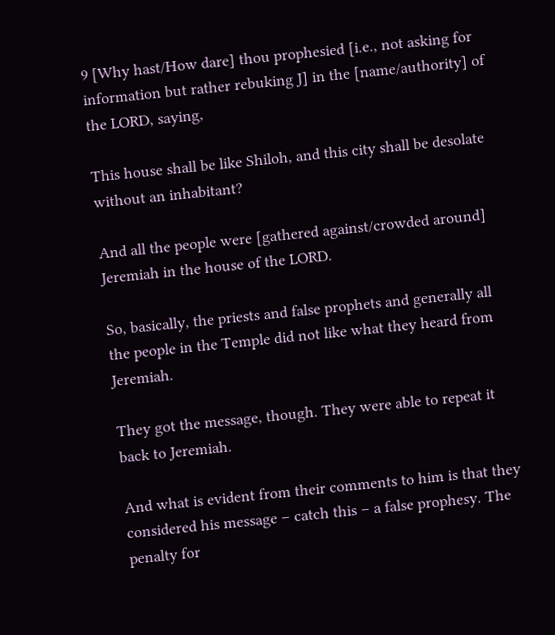9 [Why hast/How dare] thou prophesied [i.e., not asking for information but rather rebuking J] in the [name/authority] of the LORD, saying,

This house shall be like Shiloh, and this city shall be desolate without an inhabitant?

And all the people were [gathered against/crowded around] Jeremiah in the house of the LORD.

So, basically, the priests and false prophets and generally all the people in the Temple did not like what they heard from Jeremiah.

They got the message, though. They were able to repeat it back to Jeremiah.

And what is evident from their comments to him is that they considered his message – catch this – a false prophesy. The penalty for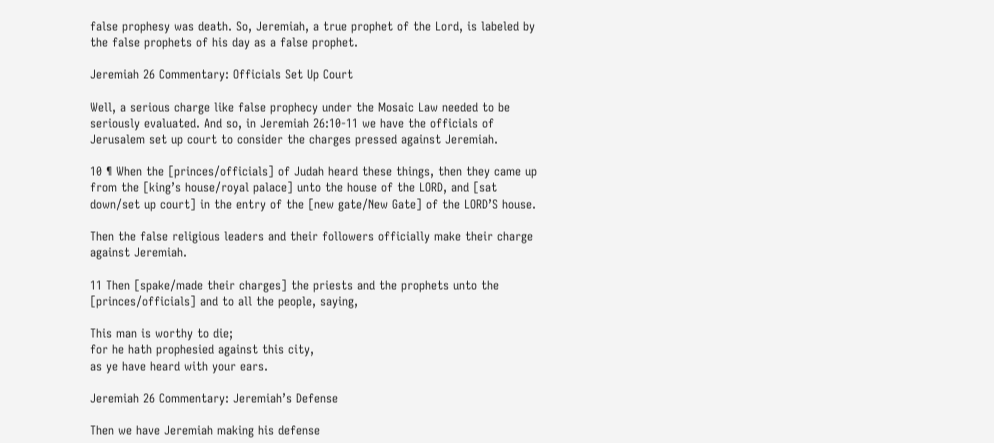false prophesy was death. So, Jeremiah, a true prophet of the Lord, is labeled by the false prophets of his day as a false prophet.

Jeremiah 26 Commentary: Officials Set Up Court

Well, a serious charge like false prophecy under the Mosaic Law needed to be seriously evaluated. And so, in Jeremiah 26:10-11 we have the officials of Jerusalem set up court to consider the charges pressed against Jeremiah.

10 ¶ When the [princes/officials] of Judah heard these things, then they came up from the [king’s house/royal palace] unto the house of the LORD, and [sat down/set up court] in the entry of the [new gate/New Gate] of the LORD’S house.

Then the false religious leaders and their followers officially make their charge against Jeremiah.

11 Then [spake/made their charges] the priests and the prophets unto the [princes/officials] and to all the people, saying,

This man is worthy to die;
for he hath prophesied against this city,
as ye have heard with your ears.

Jeremiah 26 Commentary: Jeremiah’s Defense

Then we have Jeremiah making his defense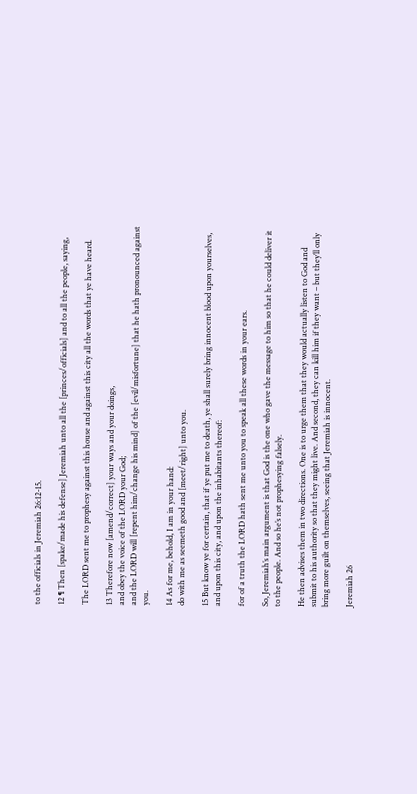to the officials in Jeremiah 26:12-15.

12 ¶ Then [spake/made his defense] Jeremiah unto all the [princes/officials] and to all the people, saying,

The LORD sent me to prophesy against this house and against this city all the words that ye have heard.

13 Therefore now [amend/correct] your ways and your doings,
and obey the voice of the LORD your God;
and the LORD will [repent him/change his mind] of the [evil/misfortune] that he hath pronounced against you.

14 As for me, behold, I am in your hand:
do with me as seemeth good and [meet/right] unto you.

15 But know ye for certain, that if ye put me to death, ye shall surely bring innocent blood upon yourselves, and upon this city, and upon the inhabitants thereof:

for of a truth the LORD hath sent me unto you to speak all these words in your ears.

So, Jeremiah’s main argument is that God is the one who gave the message to him so that he could deliver it to the people. And so he’s not prophesying falsely.

He then advises them in two directions. One is to urge them that they would actually listen to God and submit to his authority so that they might live. And second, they can kill him if they want – but they’ll only bring more guilt on themselves, seeing that Jeremiah is innocent.

Jeremiah 26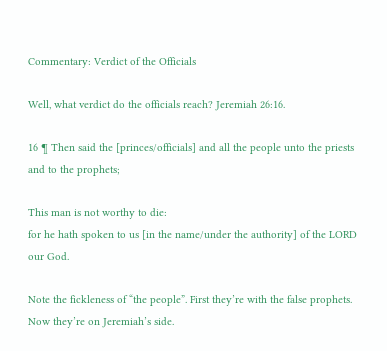Commentary: Verdict of the Officials

Well, what verdict do the officials reach? Jeremiah 26:16.

16 ¶ Then said the [princes/officials] and all the people unto the priests and to the prophets;

This man is not worthy to die:
for he hath spoken to us [in the name/under the authority] of the LORD our God.

Note the fickleness of “the people”. First they’re with the false prophets. Now they’re on Jeremiah’s side.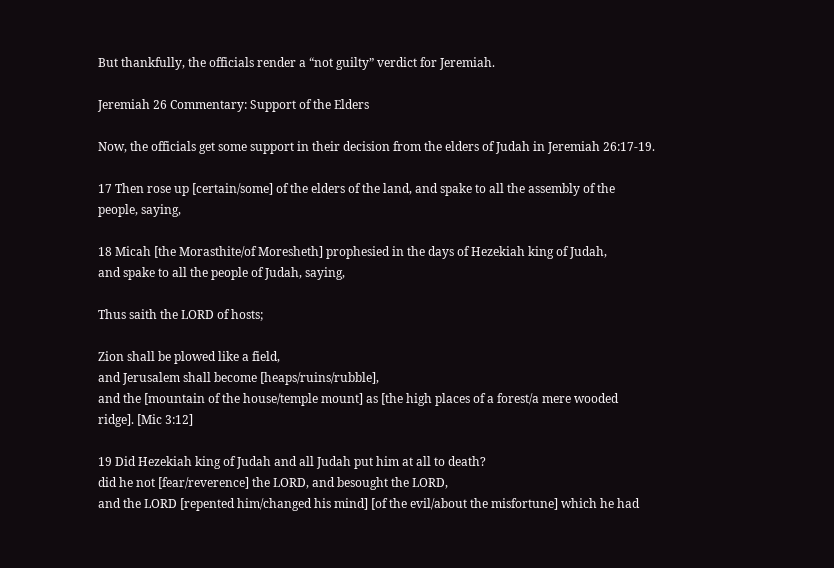But thankfully, the officials render a “not guilty” verdict for Jeremiah.

Jeremiah 26 Commentary: Support of the Elders

Now, the officials get some support in their decision from the elders of Judah in Jeremiah 26:17-19.

17 Then rose up [certain/some] of the elders of the land, and spake to all the assembly of the people, saying,

18 Micah [the Morasthite/of Moresheth] prophesied in the days of Hezekiah king of Judah,
and spake to all the people of Judah, saying,

Thus saith the LORD of hosts;

Zion shall be plowed like a field,
and Jerusalem shall become [heaps/ruins/rubble],
and the [mountain of the house/temple mount] as [the high places of a forest/a mere wooded ridge]. [Mic 3:12]

19 Did Hezekiah king of Judah and all Judah put him at all to death?
did he not [fear/reverence] the LORD, and besought the LORD,
and the LORD [repented him/changed his mind] [of the evil/about the misfortune] which he had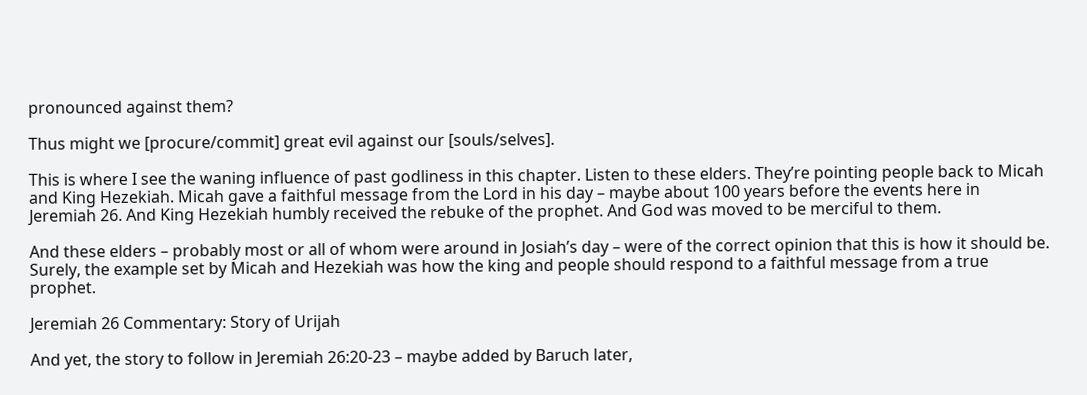pronounced against them?

Thus might we [procure/commit] great evil against our [souls/selves].

This is where I see the waning influence of past godliness in this chapter. Listen to these elders. They’re pointing people back to Micah and King Hezekiah. Micah gave a faithful message from the Lord in his day – maybe about 100 years before the events here in Jeremiah 26. And King Hezekiah humbly received the rebuke of the prophet. And God was moved to be merciful to them.

And these elders – probably most or all of whom were around in Josiah’s day – were of the correct opinion that this is how it should be. Surely, the example set by Micah and Hezekiah was how the king and people should respond to a faithful message from a true prophet.

Jeremiah 26 Commentary: Story of Urijah

And yet, the story to follow in Jeremiah 26:20-23 – maybe added by Baruch later,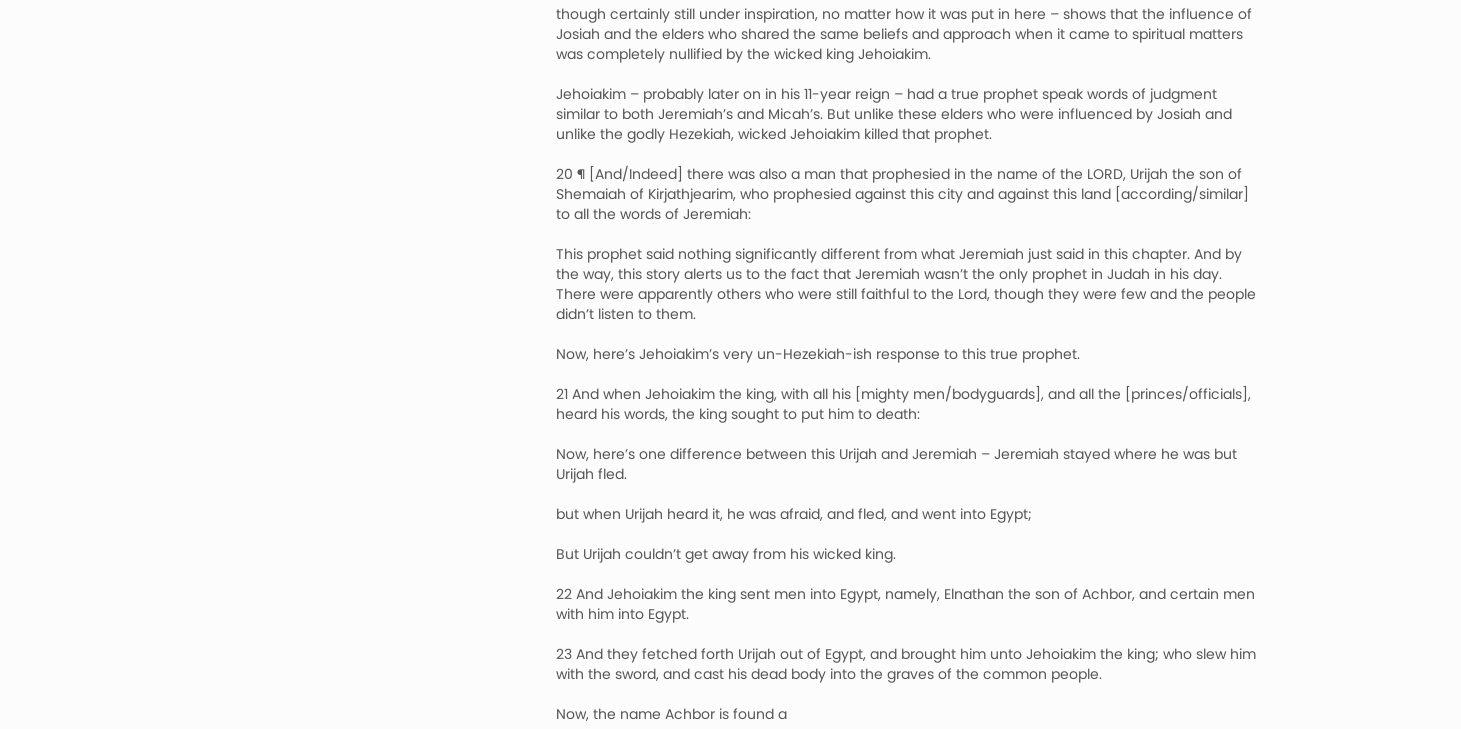though certainly still under inspiration, no matter how it was put in here – shows that the influence of Josiah and the elders who shared the same beliefs and approach when it came to spiritual matters was completely nullified by the wicked king Jehoiakim.

Jehoiakim – probably later on in his 11-year reign – had a true prophet speak words of judgment similar to both Jeremiah’s and Micah’s. But unlike these elders who were influenced by Josiah and unlike the godly Hezekiah, wicked Jehoiakim killed that prophet.

20 ¶ [And/Indeed] there was also a man that prophesied in the name of the LORD, Urijah the son of Shemaiah of Kirjathjearim, who prophesied against this city and against this land [according/similar] to all the words of Jeremiah:

This prophet said nothing significantly different from what Jeremiah just said in this chapter. And by the way, this story alerts us to the fact that Jeremiah wasn’t the only prophet in Judah in his day. There were apparently others who were still faithful to the Lord, though they were few and the people didn’t listen to them.

Now, here’s Jehoiakim’s very un-Hezekiah-ish response to this true prophet.

21 And when Jehoiakim the king, with all his [mighty men/bodyguards], and all the [princes/officials], heard his words, the king sought to put him to death:

Now, here’s one difference between this Urijah and Jeremiah – Jeremiah stayed where he was but Urijah fled.

but when Urijah heard it, he was afraid, and fled, and went into Egypt;

But Urijah couldn’t get away from his wicked king.

22 And Jehoiakim the king sent men into Egypt, namely, Elnathan the son of Achbor, and certain men with him into Egypt.

23 And they fetched forth Urijah out of Egypt, and brought him unto Jehoiakim the king; who slew him with the sword, and cast his dead body into the graves of the common people.

Now, the name Achbor is found a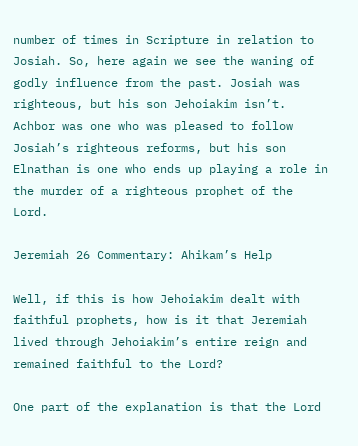number of times in Scripture in relation to Josiah. So, here again we see the waning of godly influence from the past. Josiah was righteous, but his son Jehoiakim isn’t. Achbor was one who was pleased to follow Josiah’s righteous reforms, but his son Elnathan is one who ends up playing a role in the murder of a righteous prophet of the Lord.

Jeremiah 26 Commentary: Ahikam’s Help

Well, if this is how Jehoiakim dealt with faithful prophets, how is it that Jeremiah lived through Jehoiakim’s entire reign and remained faithful to the Lord?

One part of the explanation is that the Lord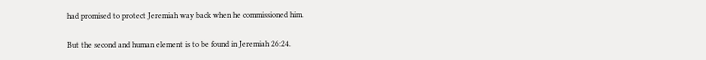had promised to protect Jeremiah way back when he commissioned him.

But the second and human element is to be found in Jeremiah 26:24.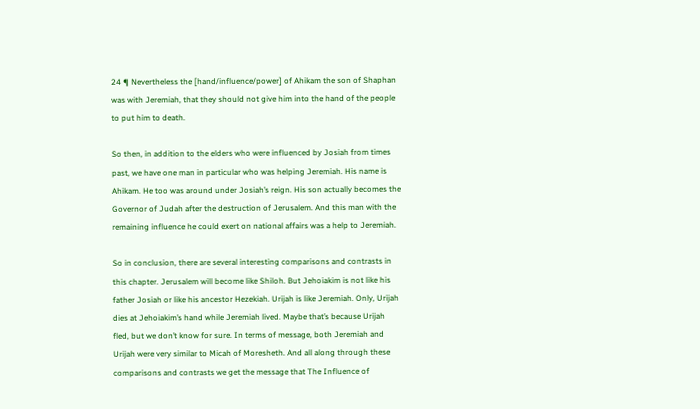24 ¶ Nevertheless the [hand/influence/power] of Ahikam the son of Shaphan was with Jeremiah, that they should not give him into the hand of the people to put him to death.

So then, in addition to the elders who were influenced by Josiah from times past, we have one man in particular who was helping Jeremiah. His name is Ahikam. He too was around under Josiah’s reign. His son actually becomes the Governor of Judah after the destruction of Jerusalem. And this man with the remaining influence he could exert on national affairs was a help to Jeremiah.

So in conclusion, there are several interesting comparisons and contrasts in this chapter. Jerusalem will become like Shiloh. But Jehoiakim is not like his father Josiah or like his ancestor Hezekiah. Urijah is like Jeremiah. Only, Urijah dies at Jehoiakim’s hand while Jeremiah lived. Maybe that’s because Urijah fled, but we don’t know for sure. In terms of message, both Jeremiah and Urijah were very similar to Micah of Moresheth. And all along through these comparisons and contrasts we get the message that The Influence of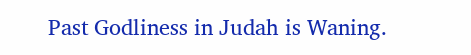Past Godliness in Judah is Waning.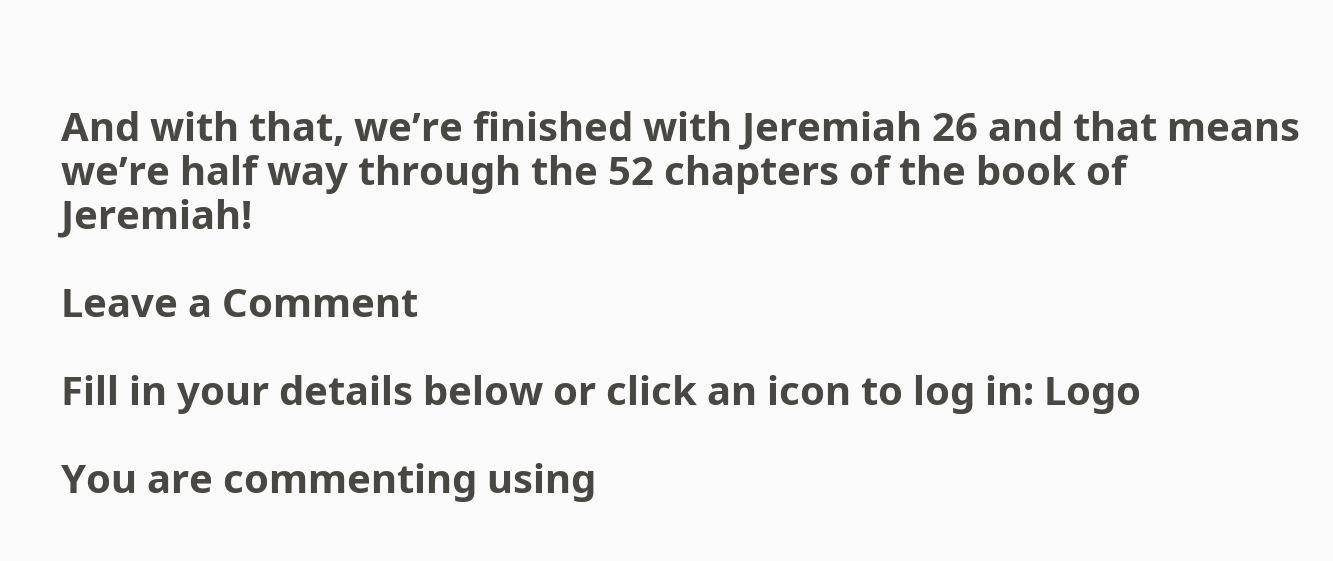And with that, we’re finished with Jeremiah 26 and that means we’re half way through the 52 chapters of the book of Jeremiah!

Leave a Comment

Fill in your details below or click an icon to log in: Logo

You are commenting using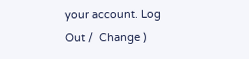your account. Log Out /  Change )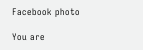Facebook photo

You are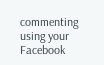commenting using your Facebook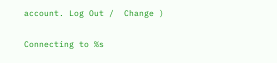account. Log Out /  Change )

Connecting to %s